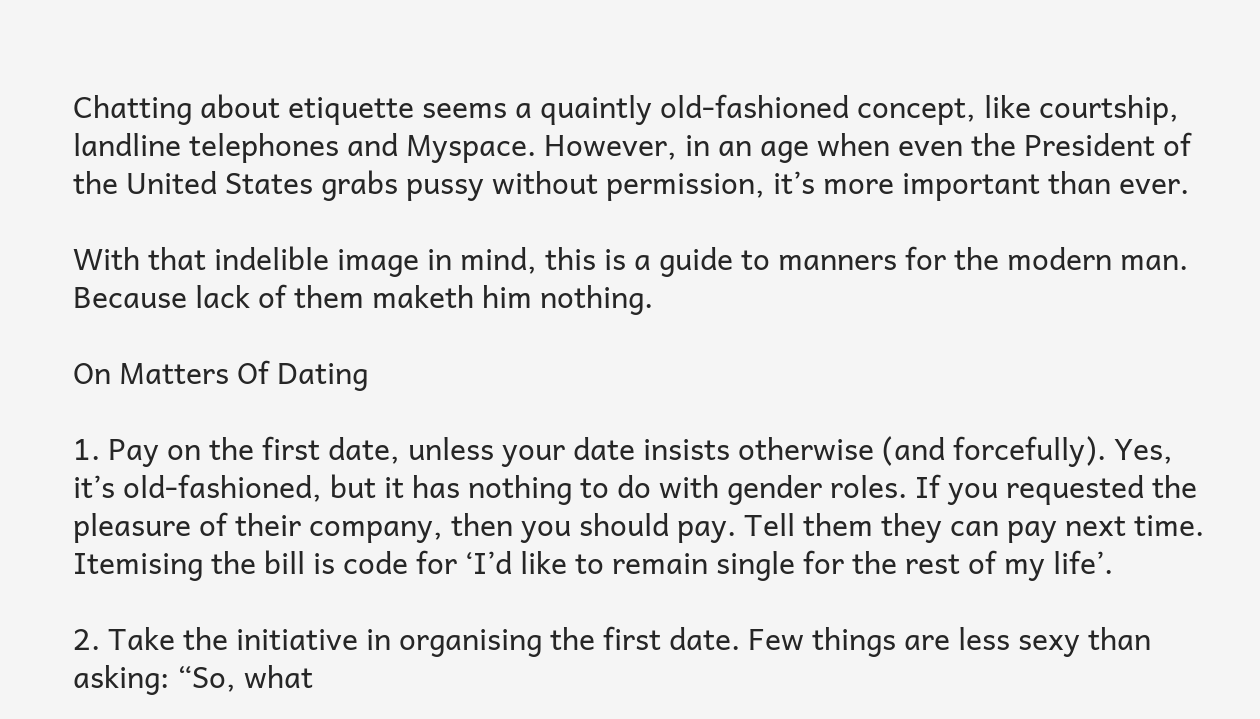Chatting about etiquette seems a quaintly old-fashioned concept, like courtship, landline telephones and Myspace. However, in an age when even the President of the United States grabs pussy without permission, it’s more important than ever.

With that indelible image in mind, this is a guide to manners for the modern man. Because lack of them maketh him nothing.

On Matters Of Dating

1. Pay on the first date, unless your date insists otherwise (and forcefully). Yes, it’s old-fashioned, but it has nothing to do with gender roles. If you requested the pleasure of their company, then you should pay. Tell them they can pay next time. Itemising the bill is code for ‘I’d like to remain single for the rest of my life’.

2. Take the initiative in organising the first date. Few things are less sexy than asking: “So, what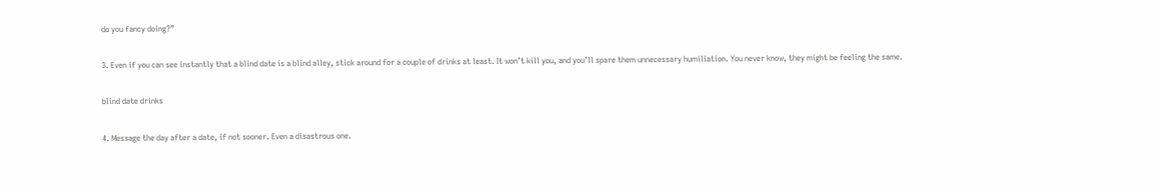do you fancy doing?”

3. Even if you can see instantly that a blind date is a blind alley, stick around for a couple of drinks at least. It won’t kill you, and you’ll spare them unnecessary humiliation. You never know, they might be feeling the same.

blind date drinks

4. Message the day after a date, if not sooner. Even a disastrous one.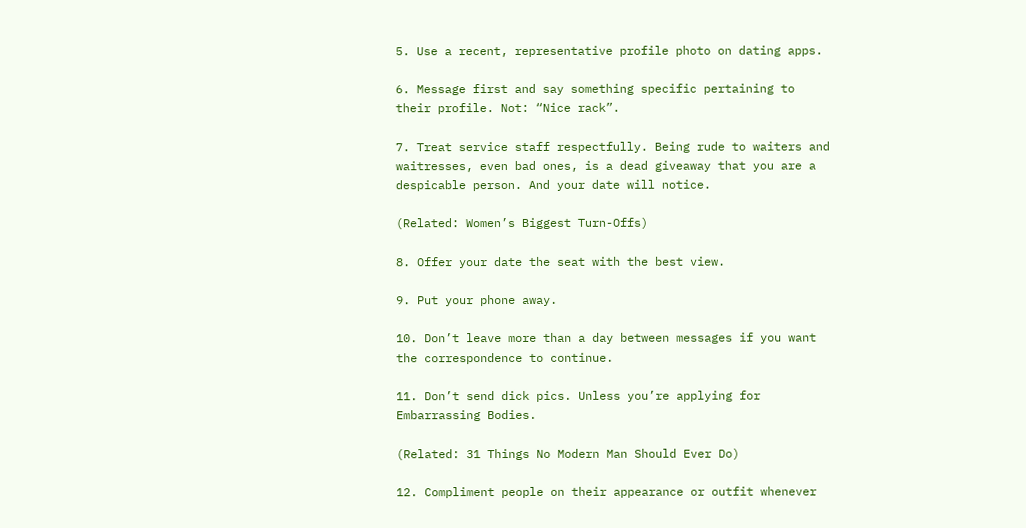5. Use a recent, representative profile photo on dating apps.

6. Message first and say something specific pertaining to their profile. Not: “Nice rack”.

7. Treat service staff respectfully. Being rude to waiters and waitresses, even bad ones, is a dead giveaway that you are a despicable person. And your date will notice.

(Related: Women’s Biggest Turn-Offs)

8. Offer your date the seat with the best view.

9. Put your phone away.

10. Don’t leave more than a day between messages if you want the correspondence to continue.

11. Don’t send dick pics. Unless you’re applying for Embarrassing Bodies.

(Related: 31 Things No Modern Man Should Ever Do)

12. Compliment people on their appearance or outfit whenever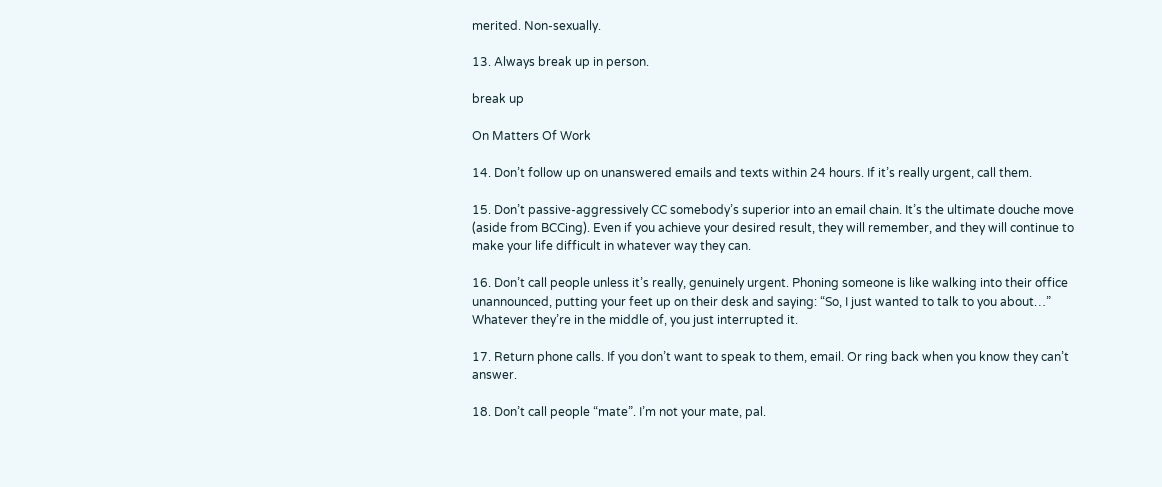merited. Non-sexually.

13. Always break up in person.

break up

On Matters Of Work

14. Don’t follow up on unanswered emails and texts within 24 hours. If it’s really urgent, call them.

15. Don’t passive-aggressively CC somebody’s superior into an email chain. It’s the ultimate douche move (aside from BCCing). Even if you achieve your desired result, they will remember, and they will continue to make your life difficult in whatever way they can.

16. Don’t call people unless it’s really, genuinely urgent. Phoning someone is like walking into their office unannounced, putting your feet up on their desk and saying: “So, I just wanted to talk to you about…” Whatever they’re in the middle of, you just interrupted it.

17. Return phone calls. If you don’t want to speak to them, email. Or ring back when you know they can’t answer.

18. Don’t call people “mate”. I’m not your mate, pal.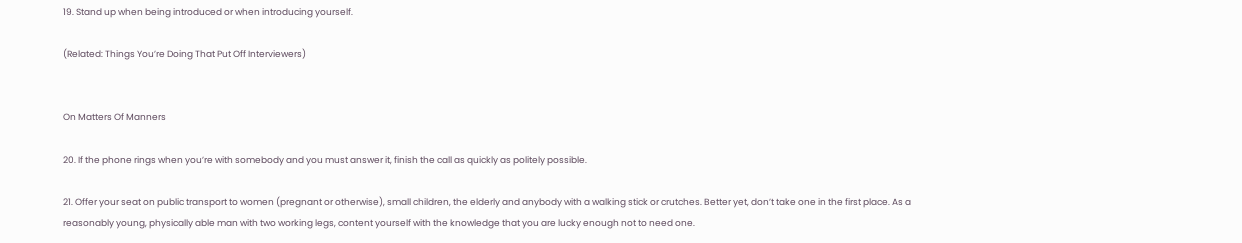19. Stand up when being introduced or when introducing yourself.

(Related: Things You’re Doing That Put Off Interviewers)


On Matters Of Manners

20. If the phone rings when you’re with somebody and you must answer it, finish the call as quickly as politely possible.

21. Offer your seat on public transport to women (pregnant or otherwise), small children, the elderly and anybody with a walking stick or crutches. Better yet, don’t take one in the first place. As a reasonably young, physically able man with two working legs, content yourself with the knowledge that you are lucky enough not to need one.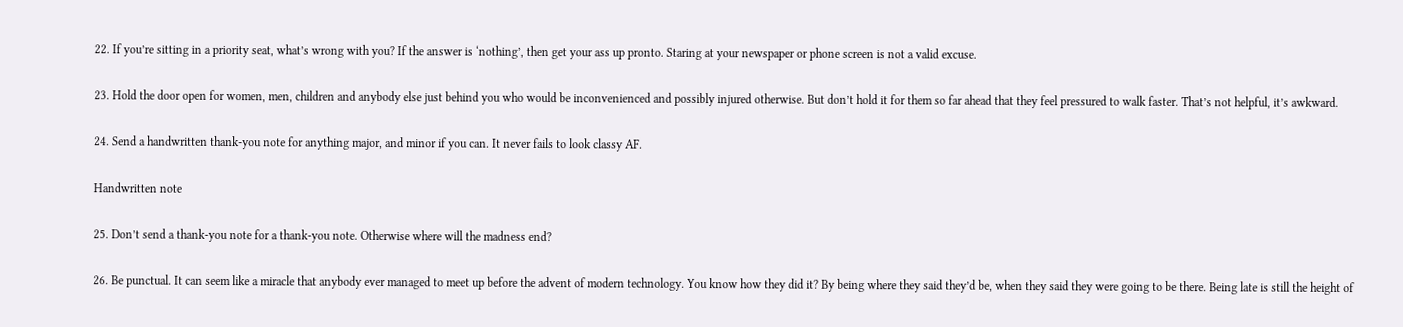22. If you’re sitting in a priority seat, what’s wrong with you? If the answer is ‘nothing’, then get your ass up pronto. Staring at your newspaper or phone screen is not a valid excuse.

23. Hold the door open for women, men, children and anybody else just behind you who would be inconvenienced and possibly injured otherwise. But don’t hold it for them so far ahead that they feel pressured to walk faster. That’s not helpful, it’s awkward.

24. Send a handwritten thank-you note for anything major, and minor if you can. It never fails to look classy AF.

Handwritten note

25. Don’t send a thank-you note for a thank-you note. Otherwise where will the madness end?

26. Be punctual. It can seem like a miracle that anybody ever managed to meet up before the advent of modern technology. You know how they did it? By being where they said they’d be, when they said they were going to be there. Being late is still the height of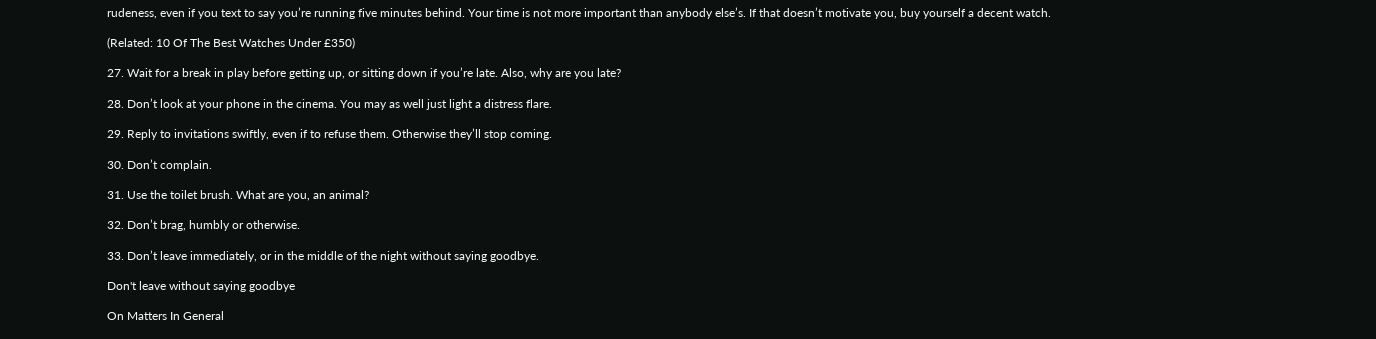rudeness, even if you text to say you’re running five minutes behind. Your time is not more important than anybody else’s. If that doesn’t motivate you, buy yourself a decent watch.

(Related: 10 Of The Best Watches Under £350)

27. Wait for a break in play before getting up, or sitting down if you’re late. Also, why are you late?

28. Don’t look at your phone in the cinema. You may as well just light a distress flare.

29. Reply to invitations swiftly, even if to refuse them. Otherwise they’ll stop coming.

30. Don’t complain.

31. Use the toilet brush. What are you, an animal?

32. Don’t brag, humbly or otherwise.

33. Don’t leave immediately, or in the middle of the night without saying goodbye.

Don't leave without saying goodbye

On Matters In General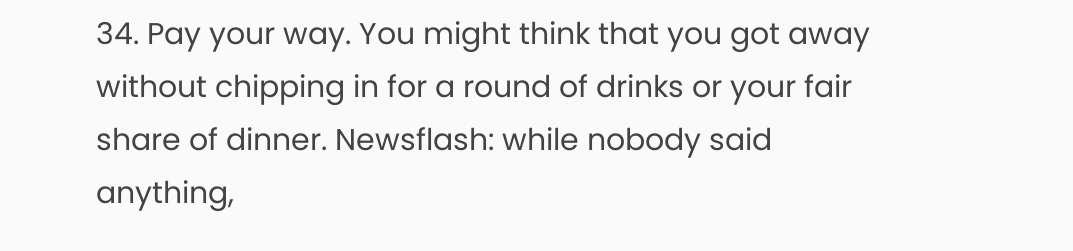34. Pay your way. You might think that you got away without chipping in for a round of drinks or your fair share of dinner. Newsflash: while nobody said anything,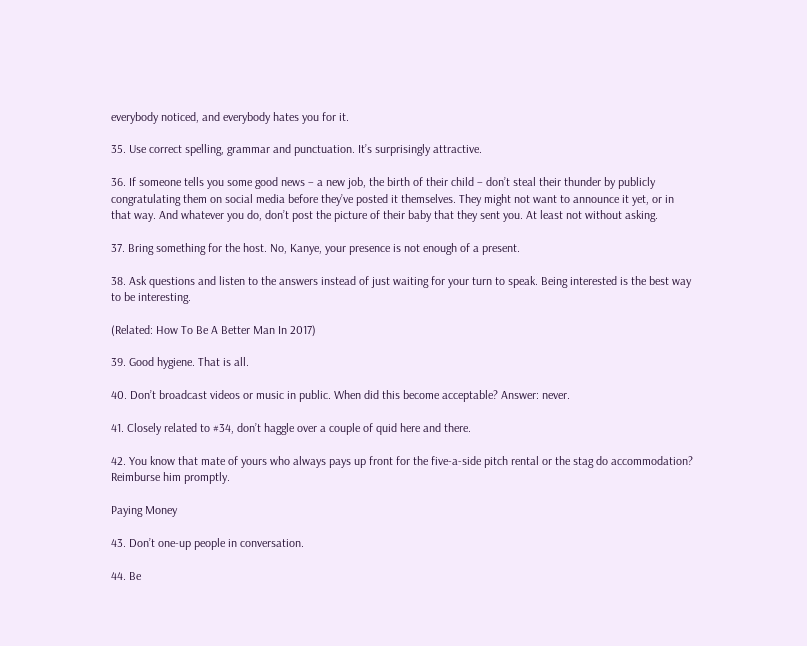everybody noticed, and everybody hates you for it.

35. Use correct spelling, grammar and punctuation. It’s surprisingly attractive.

36. If someone tells you some good news – a new job, the birth of their child – don’t steal their thunder by publicly congratulating them on social media before they’ve posted it themselves. They might not want to announce it yet, or in that way. And whatever you do, don’t post the picture of their baby that they sent you. At least not without asking.

37. Bring something for the host. No, Kanye, your presence is not enough of a present.

38. Ask questions and listen to the answers instead of just waiting for your turn to speak. Being interested is the best way to be interesting.

(Related: How To Be A Better Man In 2017)

39. Good hygiene. That is all.

40. Don’t broadcast videos or music in public. When did this become acceptable? Answer: never.

41. Closely related to #34, don’t haggle over a couple of quid here and there.

42. You know that mate of yours who always pays up front for the five-a-side pitch rental or the stag do accommodation? Reimburse him promptly.

Paying Money

43. Don’t one-up people in conversation.

44. Be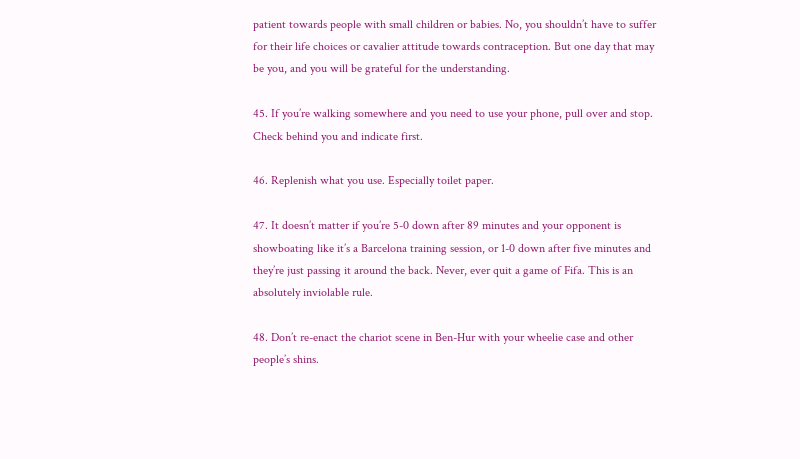patient towards people with small children or babies. No, you shouldn’t have to suffer for their life choices or cavalier attitude towards contraception. But one day that may be you, and you will be grateful for the understanding.

45. If you’re walking somewhere and you need to use your phone, pull over and stop. Check behind you and indicate first.

46. Replenish what you use. Especially toilet paper.

47. It doesn’t matter if you’re 5-0 down after 89 minutes and your opponent is showboating like it’s a Barcelona training session, or 1-0 down after five minutes and they’re just passing it around the back. Never, ever quit a game of Fifa. This is an absolutely inviolable rule.

48. Don’t re-enact the chariot scene in Ben-Hur with your wheelie case and other people’s shins.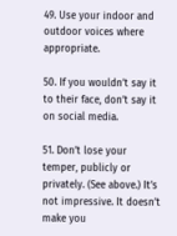49. Use your indoor and outdoor voices where appropriate.

50. If you wouldn’t say it to their face, don’t say it on social media.

51. Don’t lose your temper, publicly or privately. (See above.) It’s not impressive. It doesn’t make you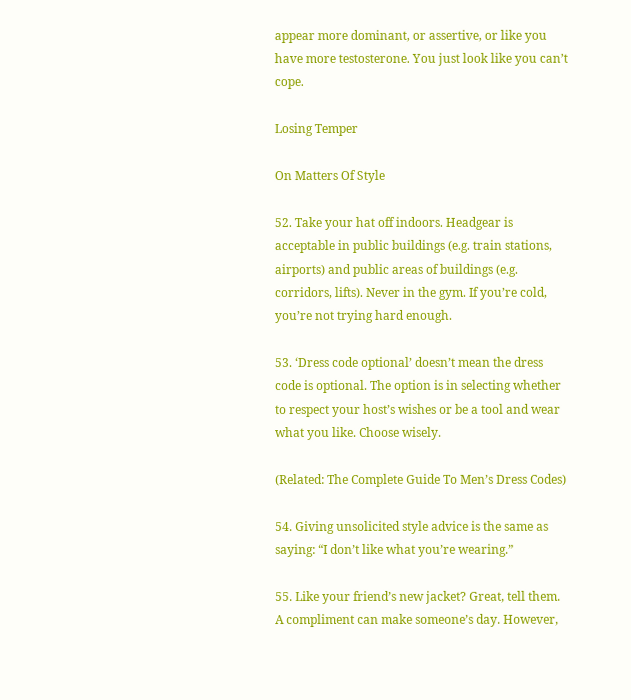appear more dominant, or assertive, or like you have more testosterone. You just look like you can’t cope.

Losing Temper

On Matters Of Style

52. Take your hat off indoors. Headgear is acceptable in public buildings (e.g. train stations, airports) and public areas of buildings (e.g. corridors, lifts). Never in the gym. If you’re cold, you’re not trying hard enough.

53. ‘Dress code optional’ doesn’t mean the dress code is optional. The option is in selecting whether to respect your host’s wishes or be a tool and wear what you like. Choose wisely.

(Related: The Complete Guide To Men’s Dress Codes)

54. Giving unsolicited style advice is the same as saying: “I don’t like what you’re wearing.”

55. Like your friend’s new jacket? Great, tell them. A compliment can make someone’s day. However,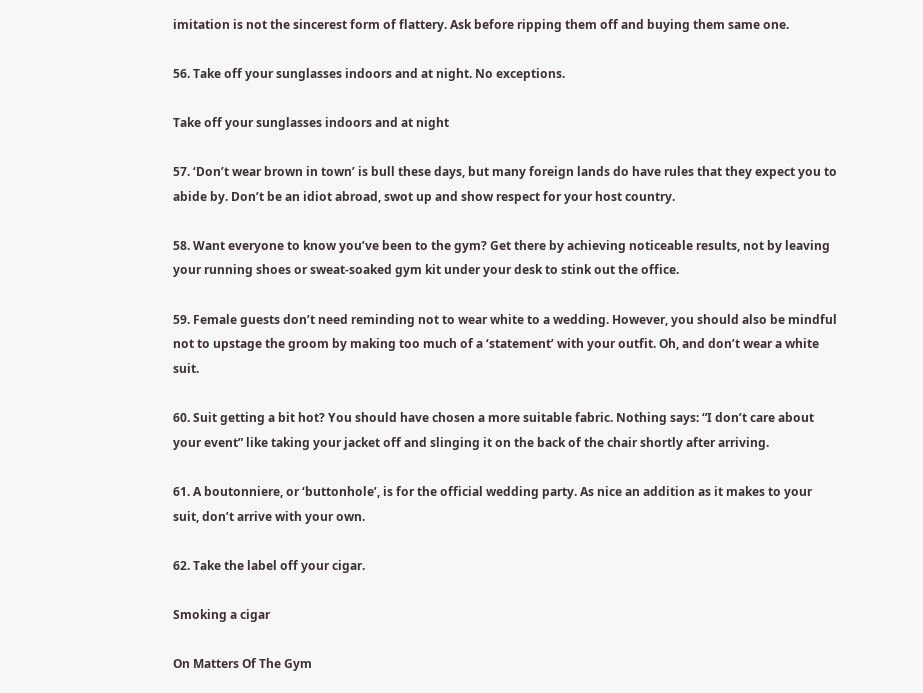imitation is not the sincerest form of flattery. Ask before ripping them off and buying them same one.

56. Take off your sunglasses indoors and at night. No exceptions.

Take off your sunglasses indoors and at night

57. ‘Don’t wear brown in town’ is bull these days, but many foreign lands do have rules that they expect you to abide by. Don’t be an idiot abroad, swot up and show respect for your host country.

58. Want everyone to know you’ve been to the gym? Get there by achieving noticeable results, not by leaving your running shoes or sweat-soaked gym kit under your desk to stink out the office.

59. Female guests don’t need reminding not to wear white to a wedding. However, you should also be mindful not to upstage the groom by making too much of a ‘statement’ with your outfit. Oh, and don’t wear a white suit.

60. Suit getting a bit hot? You should have chosen a more suitable fabric. Nothing says: “I don’t care about your event” like taking your jacket off and slinging it on the back of the chair shortly after arriving.

61. A boutonniere, or ‘buttonhole’, is for the official wedding party. As nice an addition as it makes to your suit, don’t arrive with your own.

62. Take the label off your cigar.

Smoking a cigar

On Matters Of The Gym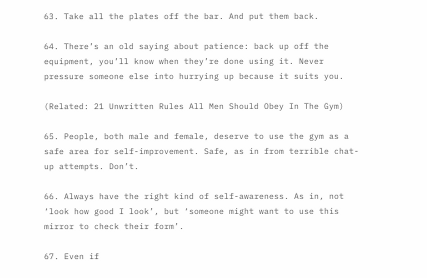63. Take all the plates off the bar. And put them back.

64. There’s an old saying about patience: back up off the equipment, you’ll know when they’re done using it. Never pressure someone else into hurrying up because it suits you.

(Related: 21 Unwritten Rules All Men Should Obey In The Gym)

65. People, both male and female, deserve to use the gym as a safe area for self-improvement. Safe, as in from terrible chat-up attempts. Don’t.

66. Always have the right kind of self-awareness. As in, not ‘look how good I look’, but ‘someone might want to use this mirror to check their form’.

67. Even if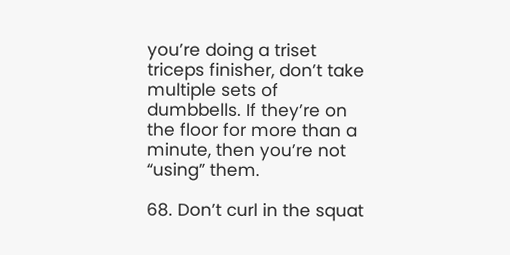you’re doing a triset triceps finisher, don’t take multiple sets of dumbbells. If they’re on the floor for more than a minute, then you’re not “using” them.

68. Don’t curl in the squat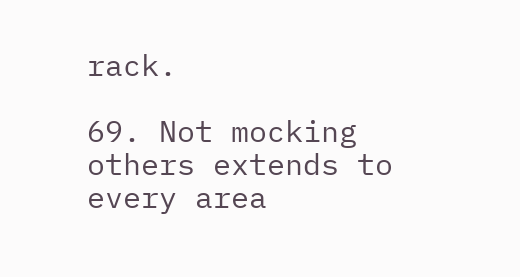rack.

69. Not mocking others extends to every area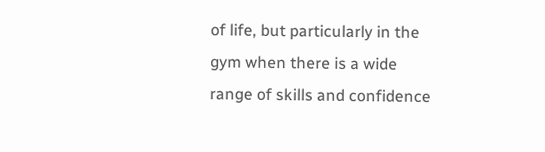of life, but particularly in the gym when there is a wide range of skills and confidence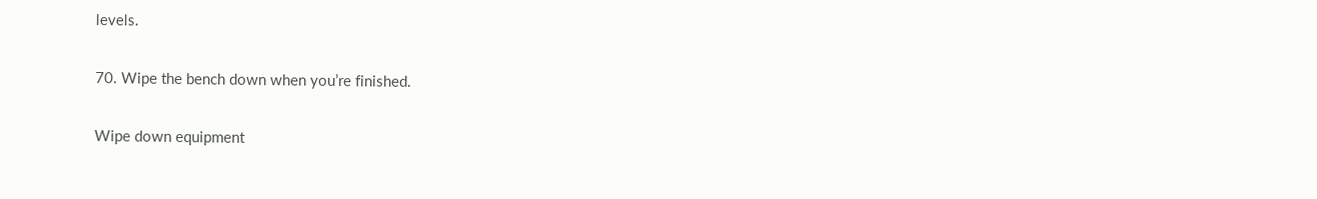levels.

70. Wipe the bench down when you’re finished.

Wipe down equipment